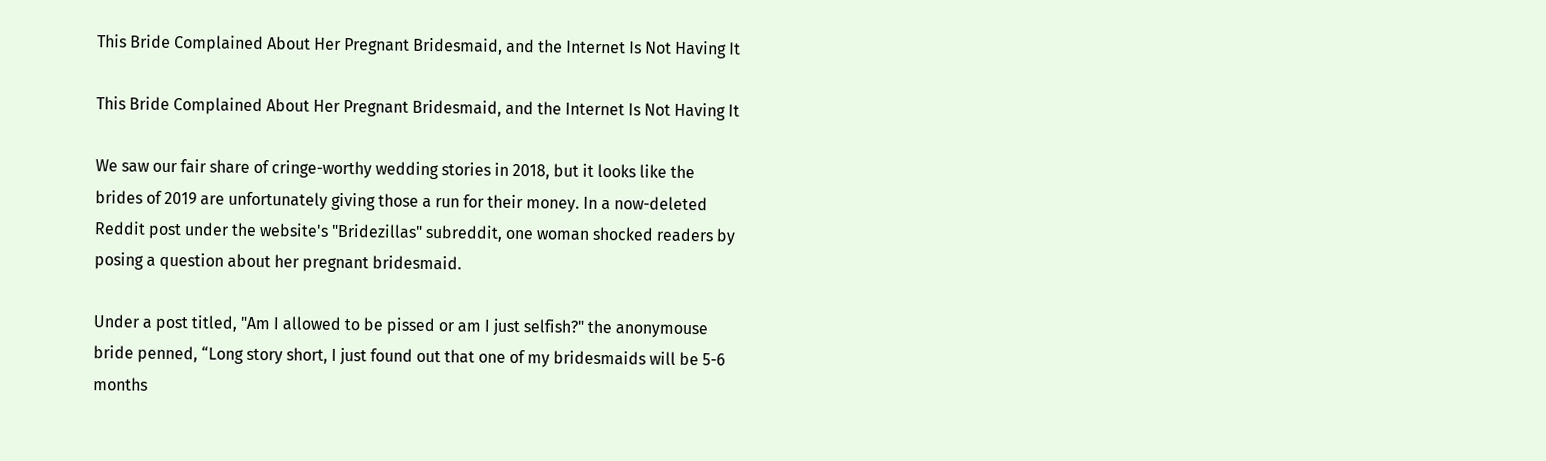This Bride Complained About Her Pregnant Bridesmaid, and the Internet Is Not Having It

This Bride Complained About Her Pregnant Bridesmaid, and the Internet Is Not Having It

We saw our fair share of cringe-worthy wedding stories in 2018, but it looks like the brides of 2019 are unfortunately giving those a run for their money. In a now-deleted Reddit post under the website's "Bridezillas" subreddit, one woman shocked readers by posing a question about her pregnant bridesmaid.

Under a post titled, "Am I allowed to be pissed or am I just selfish?" the anonymouse bride penned, “Long story short, I just found out that one of my bridesmaids will be 5-6 months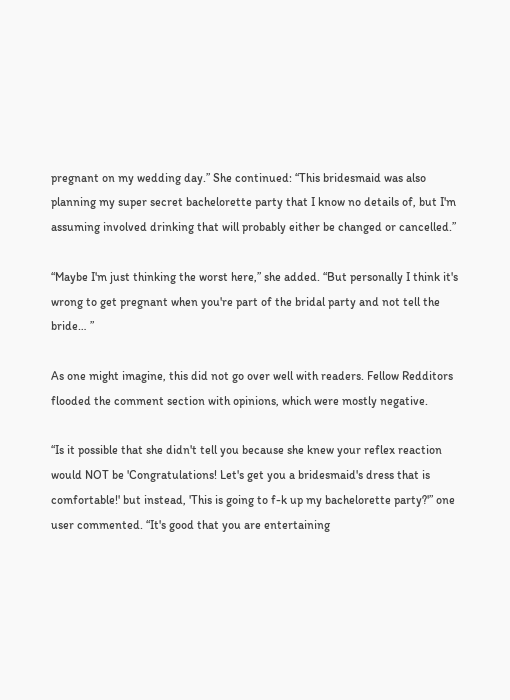pregnant on my wedding day.” She continued: “This bridesmaid was also planning my super secret bachelorette party that I know no details of, but I'm assuming involved drinking that will probably either be changed or cancelled.”

“Maybe I'm just thinking the worst here,” she added. “But personally I think it's wrong to get pregnant when you're part of the bridal party and not tell the bride… ”

As one might imagine, this did not go over well with readers. Fellow Redditors flooded the comment section with opinions, which were mostly negative.

“Is it possible that she didn't tell you because she knew your reflex reaction would NOT be 'Congratulations! Let's get you a bridesmaid's dress that is comfortable!' but instead, 'This is going to f-k up my bachelorette party?'” one user commented. “It's good that you are entertaining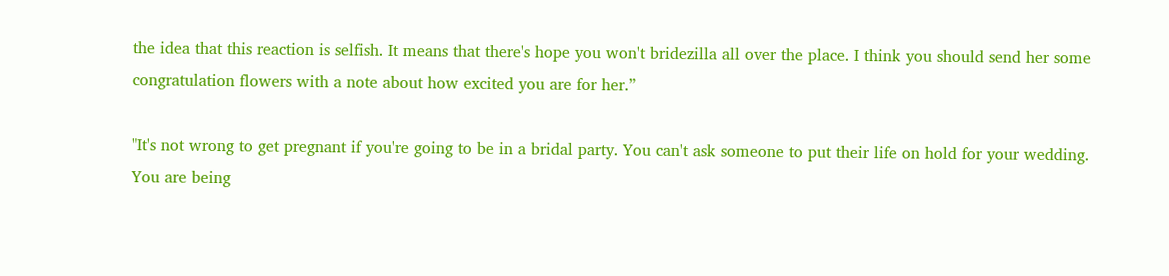the idea that this reaction is selfish. It means that there's hope you won't bridezilla all over the place. I think you should send her some congratulation flowers with a note about how excited you are for her.”

"It's not wrong to get pregnant if you're going to be in a bridal party. You can't ask someone to put their life on hold for your wedding. You are being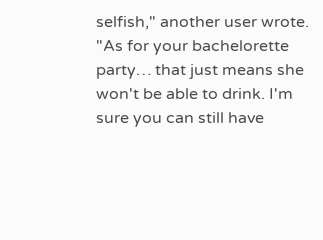selfish," another user wrote. "As for your bachelorette party… that just means she won't be able to drink. I'm sure you can still have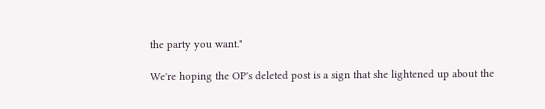the party you want."

We're hoping the OP's deleted post is a sign that she lightened up about the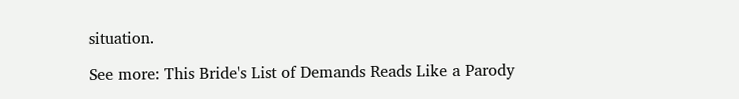situation.

See more: This Bride's List of Demands Reads Like a Parody